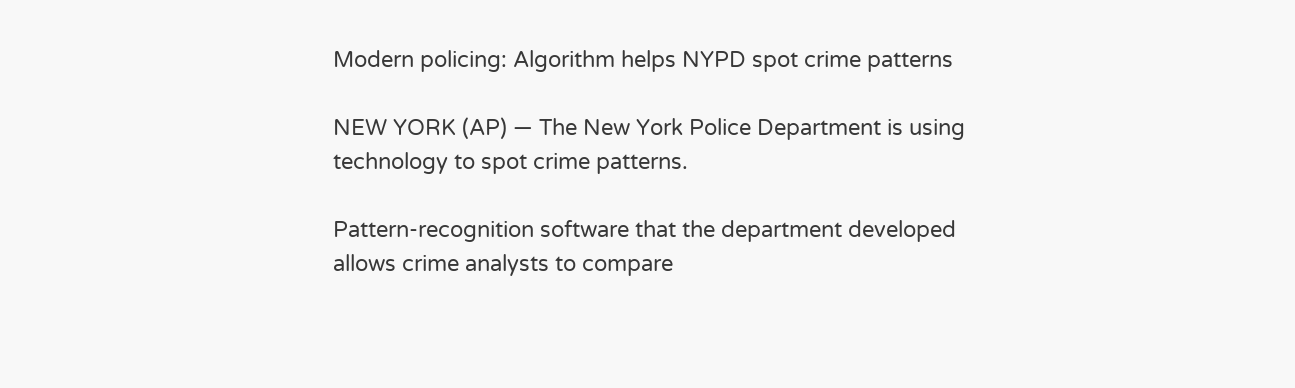Modern policing: Algorithm helps NYPD spot crime patterns

NEW YORK (AP) — The New York Police Department is using technology to spot crime patterns.

Pattern-recognition software that the department developed allows crime analysts to compare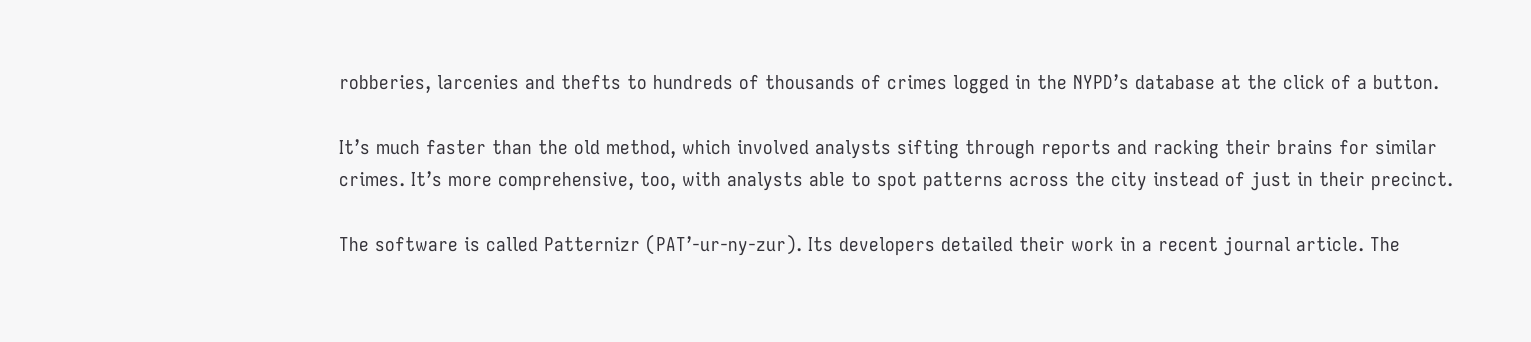robberies, larcenies and thefts to hundreds of thousands of crimes logged in the NYPD’s database at the click of a button.

It’s much faster than the old method, which involved analysts sifting through reports and racking their brains for similar crimes. It’s more comprehensive, too, with analysts able to spot patterns across the city instead of just in their precinct.

The software is called Patternizr (PAT’-ur-ny-zur). Its developers detailed their work in a recent journal article. The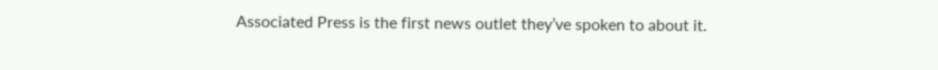Associated Press is the first news outlet they’ve spoken to about it.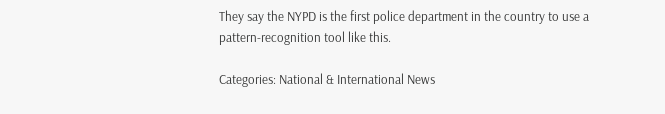They say the NYPD is the first police department in the country to use a pattern-recognition tool like this.

Categories: National & International News